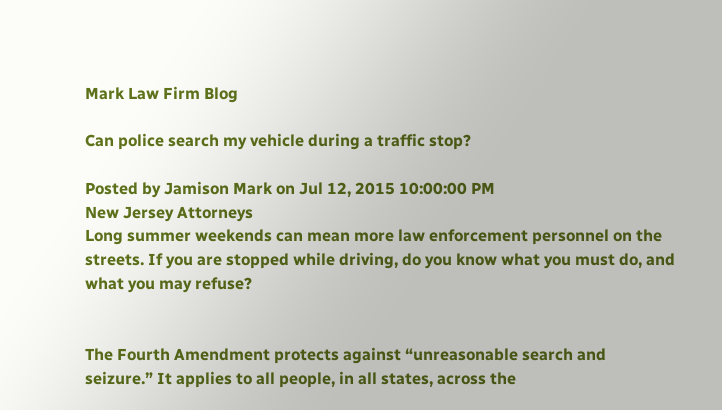Mark Law Firm Blog

Can police search my vehicle during a traffic stop?

Posted by Jamison Mark on Jul 12, 2015 10:00:00 PM
New Jersey Attorneys
Long summer weekends can mean more law enforcement personnel on the streets. If you are stopped while driving, do you know what you must do, and what you may refuse?


The Fourth Amendment protects against “unreasonable search and seizure.” It applies to all people, in all states, across the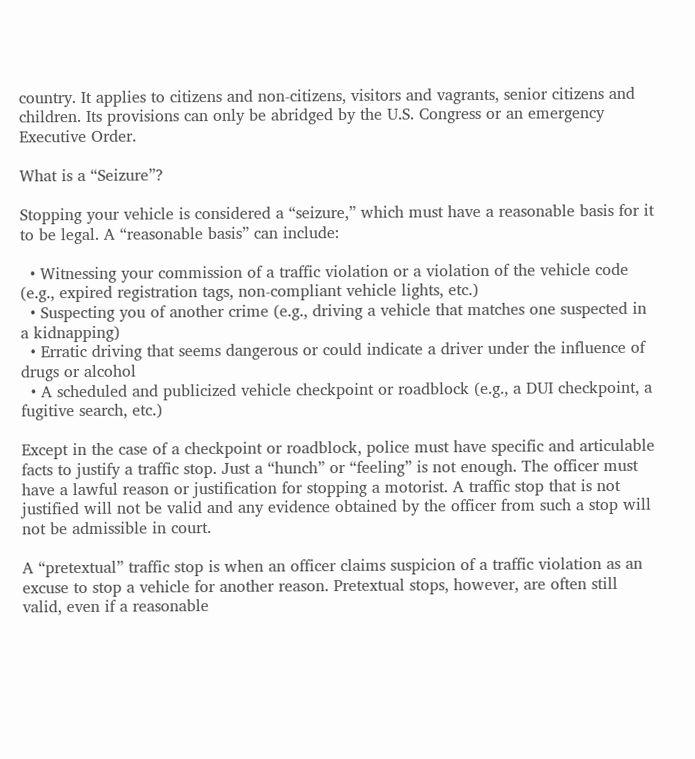country. It applies to citizens and non-citizens, visitors and vagrants, senior citizens and children. Its provisions can only be abridged by the U.S. Congress or an emergency Executive Order.

What is a “Seizure”?

Stopping your vehicle is considered a “seizure,” which must have a reasonable basis for it to be legal. A “reasonable basis” can include:

  • Witnessing your commission of a traffic violation or a violation of the vehicle code (e.g., expired registration tags, non-compliant vehicle lights, etc.)
  • Suspecting you of another crime (e.g., driving a vehicle that matches one suspected in a kidnapping)
  • Erratic driving that seems dangerous or could indicate a driver under the influence of drugs or alcohol
  • A scheduled and publicized vehicle checkpoint or roadblock (e.g., a DUI checkpoint, a fugitive search, etc.)

Except in the case of a checkpoint or roadblock, police must have specific and articulable facts to justify a traffic stop. Just a “hunch” or “feeling” is not enough. The officer must have a lawful reason or justification for stopping a motorist. A traffic stop that is not justified will not be valid and any evidence obtained by the officer from such a stop will not be admissible in court.

A “pretextual” traffic stop is when an officer claims suspicion of a traffic violation as an excuse to stop a vehicle for another reason. Pretextual stops, however, are often still valid, even if a reasonable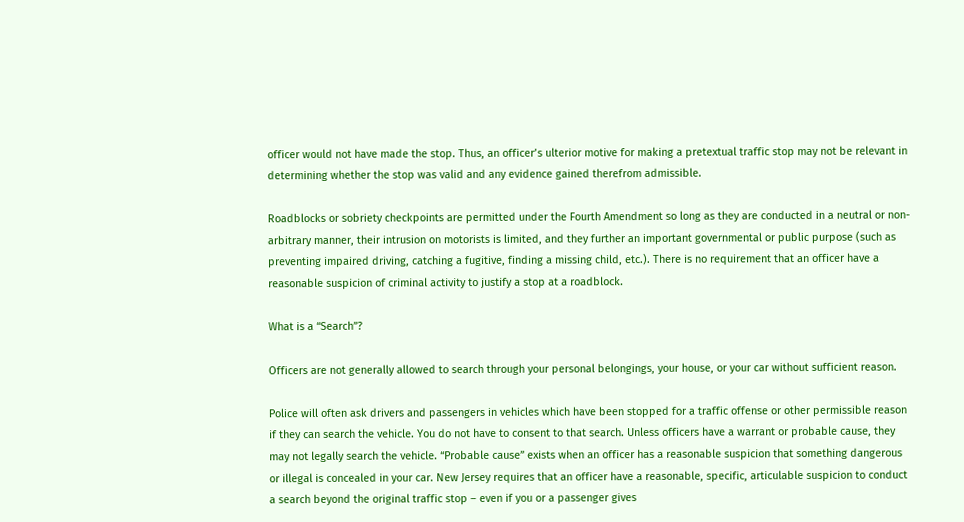officer would not have made the stop. Thus, an officer’s ulterior motive for making a pretextual traffic stop may not be relevant in determining whether the stop was valid and any evidence gained therefrom admissible.

Roadblocks or sobriety checkpoints are permitted under the Fourth Amendment so long as they are conducted in a neutral or non-arbitrary manner, their intrusion on motorists is limited, and they further an important governmental or public purpose (such as preventing impaired driving, catching a fugitive, finding a missing child, etc.). There is no requirement that an officer have a reasonable suspicion of criminal activity to justify a stop at a roadblock.

What is a “Search”?

Officers are not generally allowed to search through your personal belongings, your house, or your car without sufficient reason.

Police will often ask drivers and passengers in vehicles which have been stopped for a traffic offense or other permissible reason if they can search the vehicle. You do not have to consent to that search. Unless officers have a warrant or probable cause, they may not legally search the vehicle. “Probable cause” exists when an officer has a reasonable suspicion that something dangerous or illegal is concealed in your car. New Jersey requires that an officer have a reasonable, specific, articulable suspicion to conduct a search beyond the original traffic stop – even if you or a passenger gives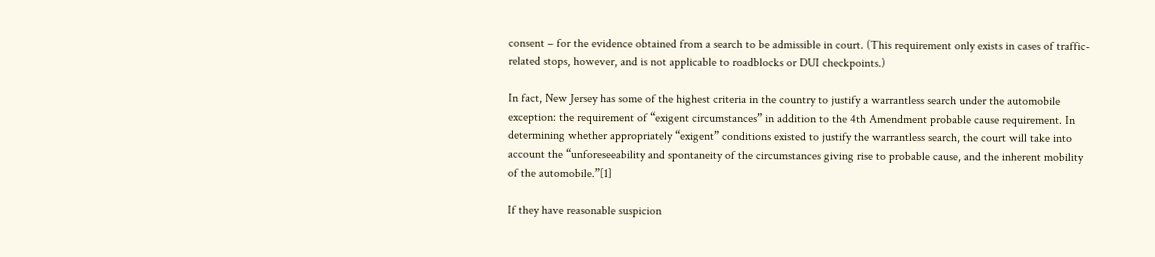consent – for the evidence obtained from a search to be admissible in court. (This requirement only exists in cases of traffic-related stops, however, and is not applicable to roadblocks or DUI checkpoints.)

In fact, New Jersey has some of the highest criteria in the country to justify a warrantless search under the automobile exception: the requirement of “exigent circumstances” in addition to the 4th Amendment probable cause requirement. In determining whether appropriately “exigent” conditions existed to justify the warrantless search, the court will take into account the “unforeseeability and spontaneity of the circumstances giving rise to probable cause, and the inherent mobility of the automobile.”[1]

If they have reasonable suspicion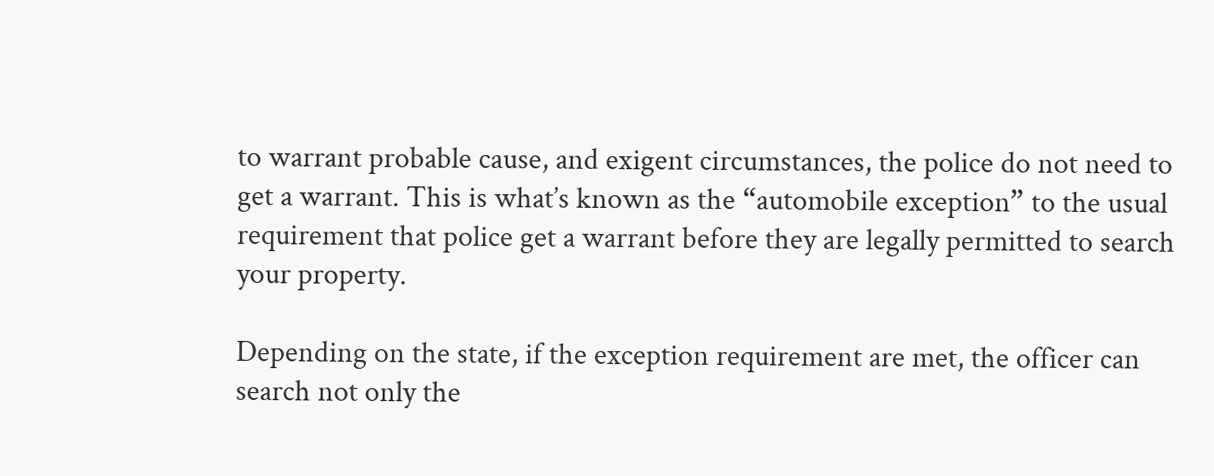to warrant probable cause, and exigent circumstances, the police do not need to get a warrant. This is what’s known as the “automobile exception” to the usual requirement that police get a warrant before they are legally permitted to search your property.

Depending on the state, if the exception requirement are met, the officer can search not only the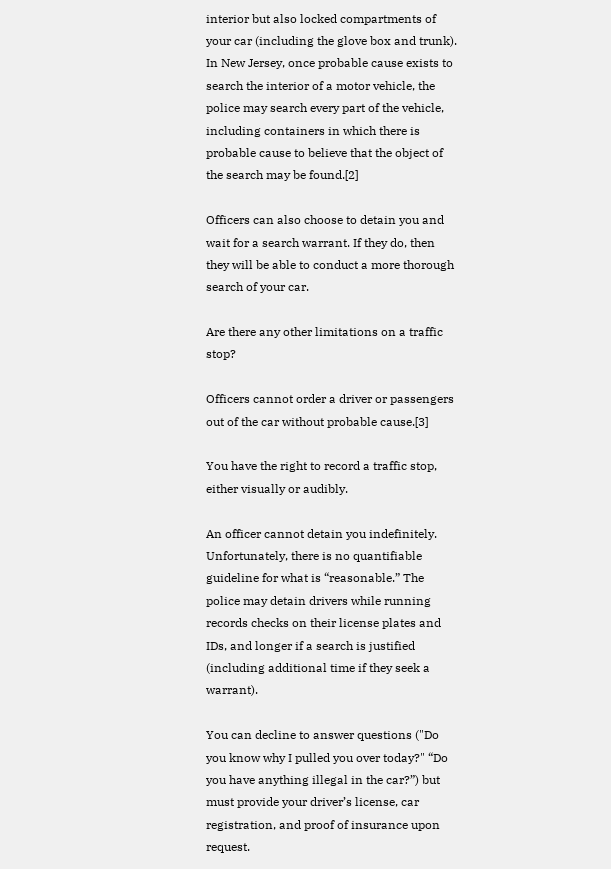interior but also locked compartments of your car (including the glove box and trunk). In New Jersey, once probable cause exists to search the interior of a motor vehicle, the police may search every part of the vehicle, including containers in which there is probable cause to believe that the object of the search may be found.[2]

Officers can also choose to detain you and wait for a search warrant. If they do, then they will be able to conduct a more thorough search of your car.

Are there any other limitations on a traffic stop?

Officers cannot order a driver or passengers out of the car without probable cause.[3]

You have the right to record a traffic stop, either visually or audibly.

An officer cannot detain you indefinitely. Unfortunately, there is no quantifiable guideline for what is “reasonable.” The police may detain drivers while running records checks on their license plates and IDs, and longer if a search is justified (including additional time if they seek a warrant).

You can decline to answer questions ("Do you know why I pulled you over today?" “Do you have anything illegal in the car?”) but must provide your driver’s license, car registration, and proof of insurance upon request.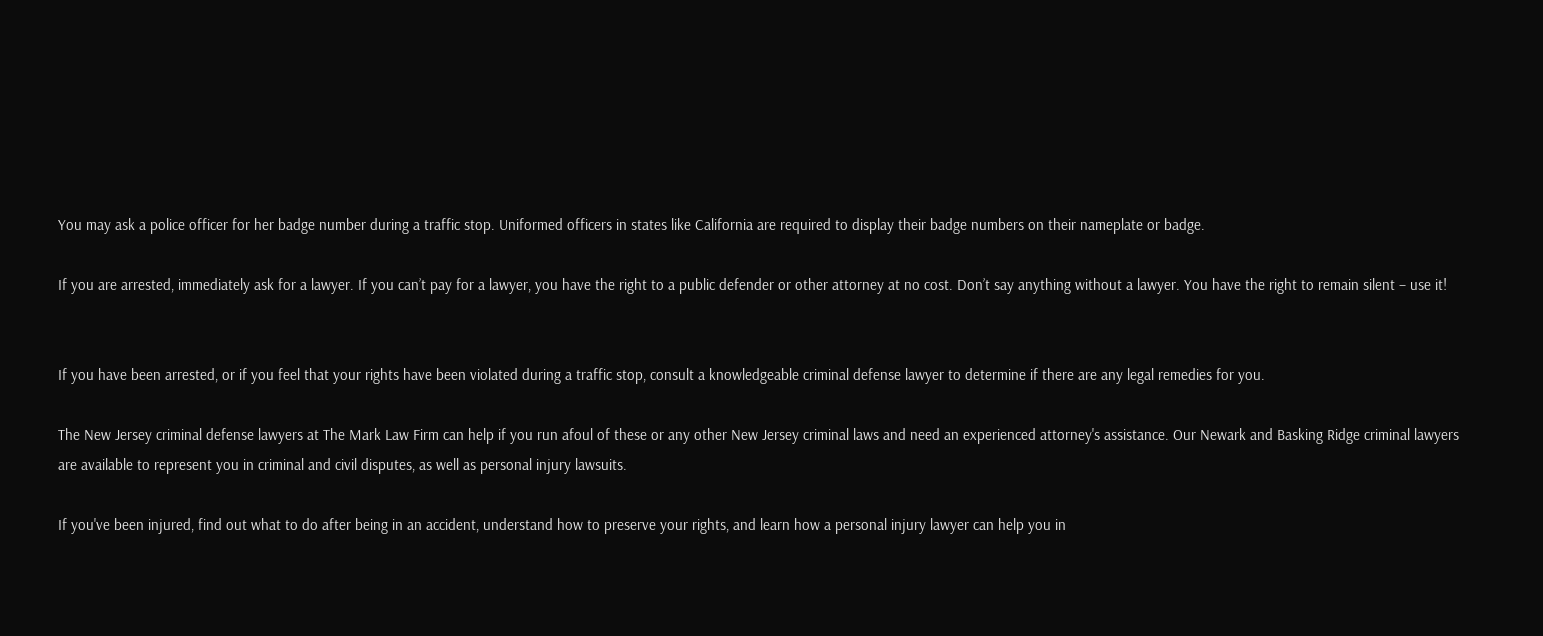You may ask a police officer for her badge number during a traffic stop. Uniformed officers in states like California are required to display their badge numbers on their nameplate or badge.

If you are arrested, immediately ask for a lawyer. If you can’t pay for a lawyer, you have the right to a public defender or other attorney at no cost. Don’t say anything without a lawyer. You have the right to remain silent – use it!


If you have been arrested, or if you feel that your rights have been violated during a traffic stop, consult a knowledgeable criminal defense lawyer to determine if there are any legal remedies for you.

The New Jersey criminal defense lawyers at The Mark Law Firm can help if you run afoul of these or any other New Jersey criminal laws and need an experienced attorney's assistance. Our Newark and Basking Ridge criminal lawyers are available to represent you in criminal and civil disputes, as well as personal injury lawsuits.

If you've been injured, find out what to do after being in an accident, understand how to preserve your rights, and learn how a personal injury lawyer can help you in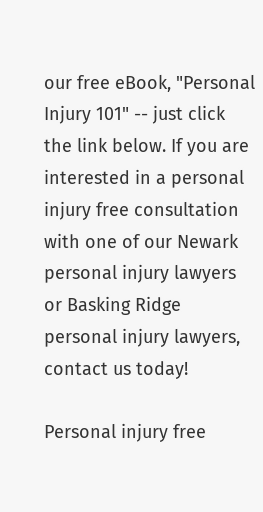our free eBook, "Personal Injury 101" -- just click the link below. If you are interested in a personal injury free consultation with one of our Newark personal injury lawyers or Basking Ridge personal injury lawyers, contact us today!

Personal injury free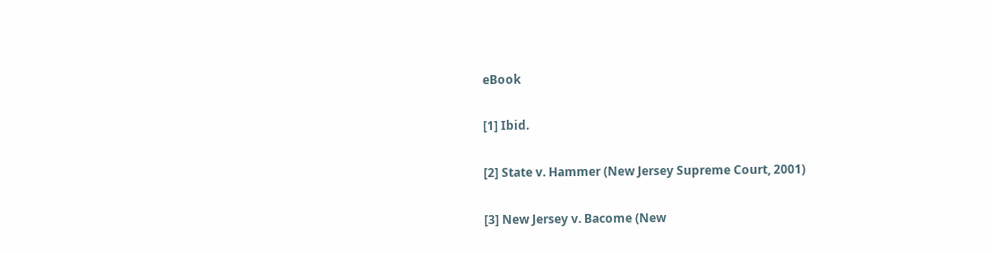eBook

[1] Ibid.

[2] State v. Hammer (New Jersey Supreme Court, 2001)

[3] New Jersey v. Bacome (New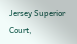Jersey Superior Court,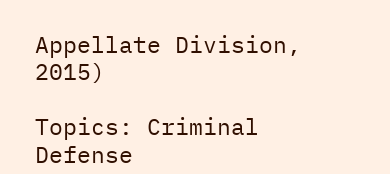Appellate Division, 2015)

Topics: Criminal Defense